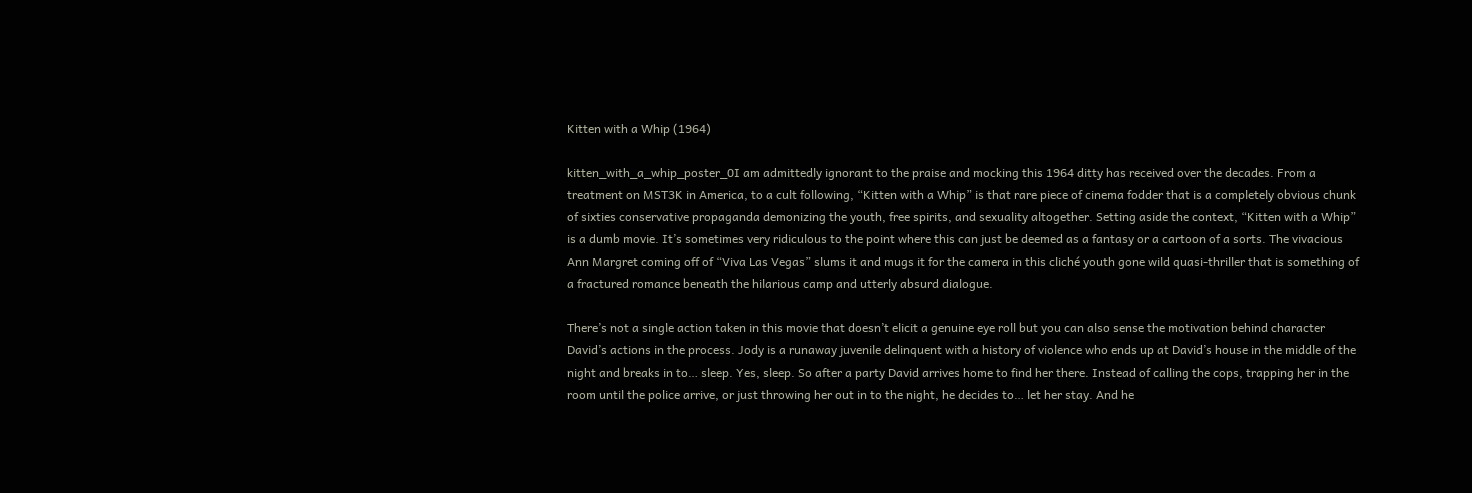Kitten with a Whip (1964)

kitten_with_a_whip_poster_0I am admittedly ignorant to the praise and mocking this 1964 ditty has received over the decades. From a treatment on MST3K in America, to a cult following, “Kitten with a Whip” is that rare piece of cinema fodder that is a completely obvious chunk of sixties conservative propaganda demonizing the youth, free spirits, and sexuality altogether. Setting aside the context, “Kitten with a Whip” is a dumb movie. It’s sometimes very ridiculous to the point where this can just be deemed as a fantasy or a cartoon of a sorts. The vivacious Ann Margret coming off of “Viva Las Vegas” slums it and mugs it for the camera in this cliché youth gone wild quasi-thriller that is something of a fractured romance beneath the hilarious camp and utterly absurd dialogue.

There’s not a single action taken in this movie that doesn’t elicit a genuine eye roll but you can also sense the motivation behind character David’s actions in the process. Jody is a runaway juvenile delinquent with a history of violence who ends up at David’s house in the middle of the night and breaks in to… sleep. Yes, sleep. So after a party David arrives home to find her there. Instead of calling the cops, trapping her in the room until the police arrive, or just throwing her out in to the night, he decides to… let her stay. And he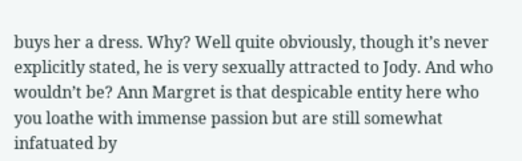buys her a dress. Why? Well quite obviously, though it’s never explicitly stated, he is very sexually attracted to Jody. And who wouldn’t be? Ann Margret is that despicable entity here who you loathe with immense passion but are still somewhat infatuated by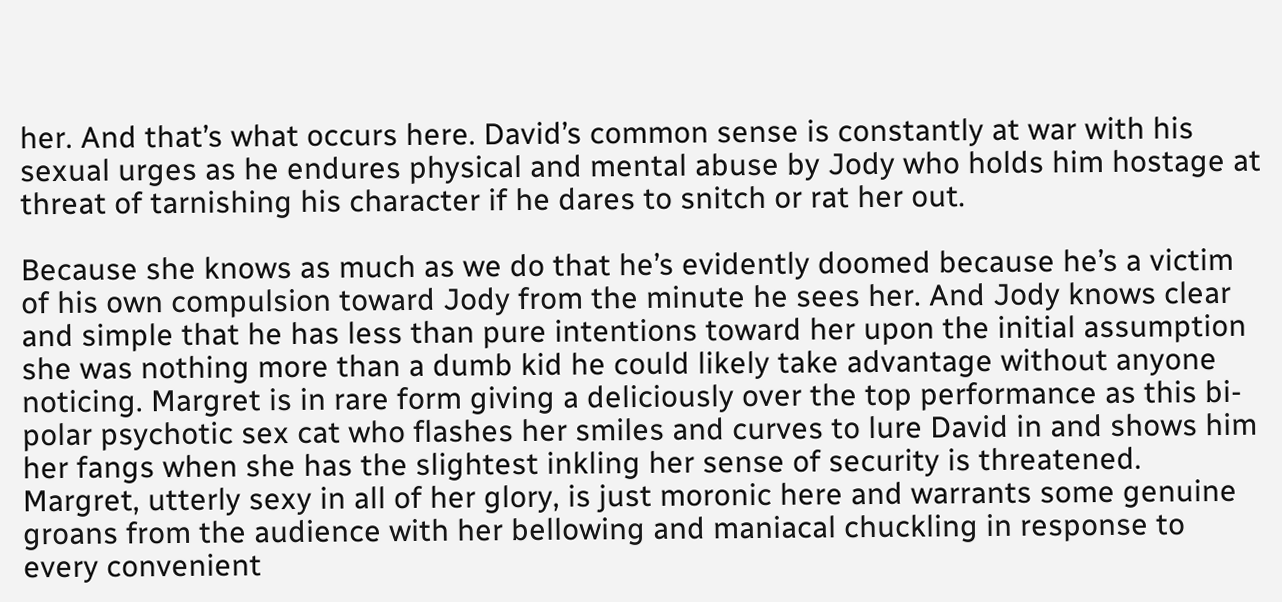her. And that’s what occurs here. David’s common sense is constantly at war with his sexual urges as he endures physical and mental abuse by Jody who holds him hostage at threat of tarnishing his character if he dares to snitch or rat her out.

Because she knows as much as we do that he’s evidently doomed because he’s a victim of his own compulsion toward Jody from the minute he sees her. And Jody knows clear and simple that he has less than pure intentions toward her upon the initial assumption she was nothing more than a dumb kid he could likely take advantage without anyone noticing. Margret is in rare form giving a deliciously over the top performance as this bi-polar psychotic sex cat who flashes her smiles and curves to lure David in and shows him her fangs when she has the slightest inkling her sense of security is threatened. Margret, utterly sexy in all of her glory, is just moronic here and warrants some genuine groans from the audience with her bellowing and maniacal chuckling in response to every convenient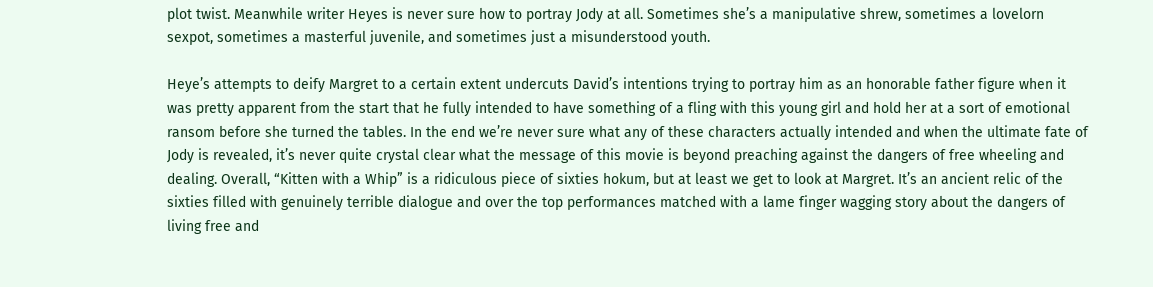plot twist. Meanwhile writer Heyes is never sure how to portray Jody at all. Sometimes she’s a manipulative shrew, sometimes a lovelorn sexpot, sometimes a masterful juvenile, and sometimes just a misunderstood youth.

Heye’s attempts to deify Margret to a certain extent undercuts David’s intentions trying to portray him as an honorable father figure when it was pretty apparent from the start that he fully intended to have something of a fling with this young girl and hold her at a sort of emotional ransom before she turned the tables. In the end we’re never sure what any of these characters actually intended and when the ultimate fate of Jody is revealed, it’s never quite crystal clear what the message of this movie is beyond preaching against the dangers of free wheeling and dealing. Overall, “Kitten with a Whip” is a ridiculous piece of sixties hokum, but at least we get to look at Margret. It’s an ancient relic of the sixties filled with genuinely terrible dialogue and over the top performances matched with a lame finger wagging story about the dangers of living free and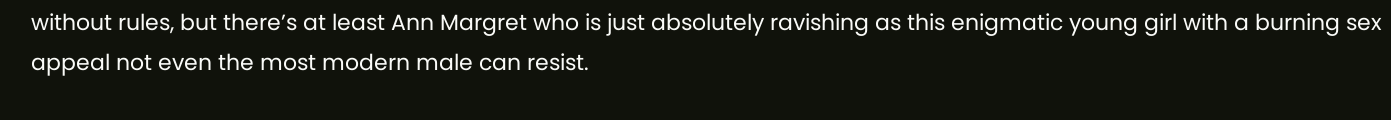without rules, but there’s at least Ann Margret who is just absolutely ravishing as this enigmatic young girl with a burning sex appeal not even the most modern male can resist.